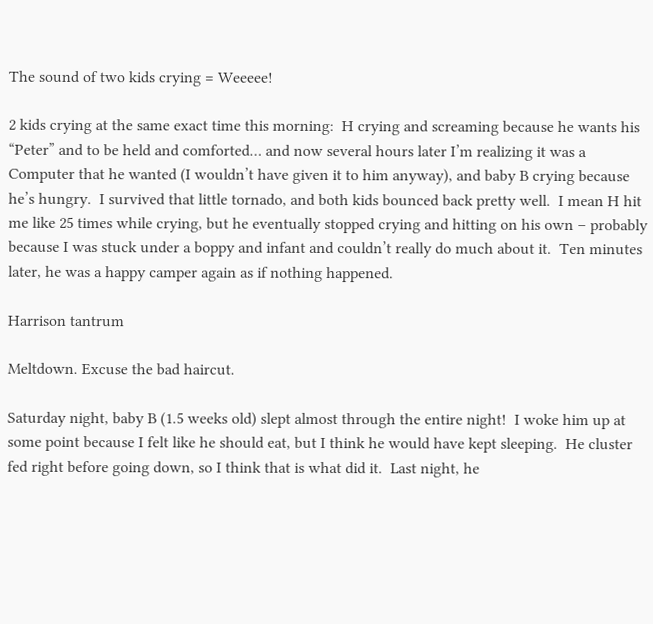The sound of two kids crying = Weeeee!

2 kids crying at the same exact time this morning:  H crying and screaming because he wants his “Peter” and to be held and comforted… and now several hours later I’m realizing it was a Computer that he wanted (I wouldn’t have given it to him anyway), and baby B crying because he’s hungry.  I survived that little tornado, and both kids bounced back pretty well.  I mean H hit me like 25 times while crying, but he eventually stopped crying and hitting on his own – probably because I was stuck under a boppy and infant and couldn’t really do much about it.  Ten minutes later, he was a happy camper again as if nothing happened.

Harrison tantrum

Meltdown. Excuse the bad haircut.

Saturday night, baby B (1.5 weeks old) slept almost through the entire night!  I woke him up at some point because I felt like he should eat, but I think he would have kept sleeping.  He cluster fed right before going down, so I think that is what did it.  Last night, he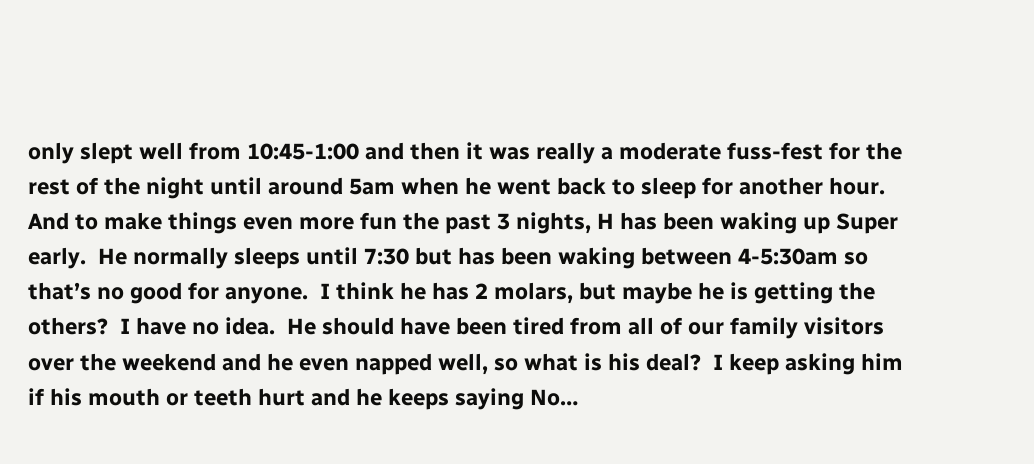only slept well from 10:45-1:00 and then it was really a moderate fuss-fest for the rest of the night until around 5am when he went back to sleep for another hour.  And to make things even more fun the past 3 nights, H has been waking up Super early.  He normally sleeps until 7:30 but has been waking between 4-5:30am so that’s no good for anyone.  I think he has 2 molars, but maybe he is getting the others?  I have no idea.  He should have been tired from all of our family visitors over the weekend and he even napped well, so what is his deal?  I keep asking him if his mouth or teeth hurt and he keeps saying No…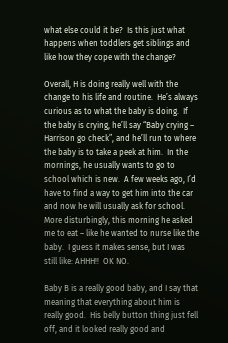what else could it be?  Is this just what happens when toddlers get siblings and like how they cope with the change?

Overall, H is doing really well with the change to his life and routine.  He’s always curious as to what the baby is doing.  If the baby is crying, he’ll say “Baby crying – Harrison go check”, and he’ll run to where the baby is to take a peek at him.  In the mornings, he usually wants to go to school which is new.  A few weeks ago, I’d have to find a way to get him into the car and now he will usually ask for school.  More disturbingly, this morning he asked me to eat – like he wanted to nurse like the baby.  I guess it makes sense, but I was still like: AHHH!!  OK NO.

Baby B is a really good baby, and I say that meaning that everything about him is really good.  His belly button thing just fell off, and it looked really good and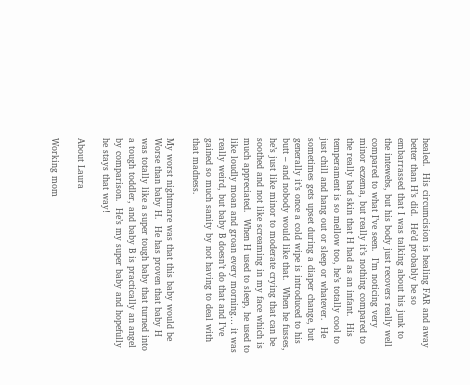healed.  His circumcision is healing FAR and away better than H’s did.  He’d probably be so embarrassed that I was talking about his junk to the intewebs, but his body just recovers really well compared to what I’ve seen.  I’m noticing very minor eczema, but really it’s nothing compared to the really bad skin that H had as an infant.  His temperament is so mellow too, he’s totally cool to just chill and hang out or sleep or whatever.  He sometimes gets upset during a diaper change, but generally it’s once a cold wipe is introduced to his butt – and nobody would like that.  When he fusses, he’s just like minor to moderate crying that can be soothed and not like screaming in my face which is much appreciated.  When H used to sleep, he used to like loudly moan and groan every morning… it was really weird, but baby B doesn’t do that and I’ve gained so much sanity by not having to deal with that madness.

My worst nightmare was that this baby would be Worse than baby H.  He has proven that baby H was totally like a super tough baby that turned into a tough toddler, and baby B is practically an angel by comparison.  He’s my super baby and hopefully he stays that way!

About Laura

Working mom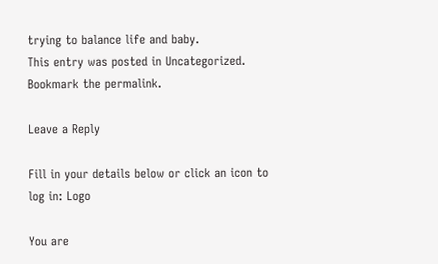trying to balance life and baby.
This entry was posted in Uncategorized. Bookmark the permalink.

Leave a Reply

Fill in your details below or click an icon to log in: Logo

You are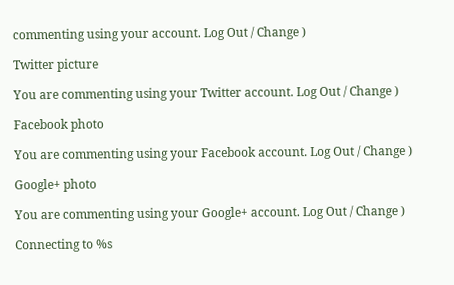commenting using your account. Log Out / Change )

Twitter picture

You are commenting using your Twitter account. Log Out / Change )

Facebook photo

You are commenting using your Facebook account. Log Out / Change )

Google+ photo

You are commenting using your Google+ account. Log Out / Change )

Connecting to %s